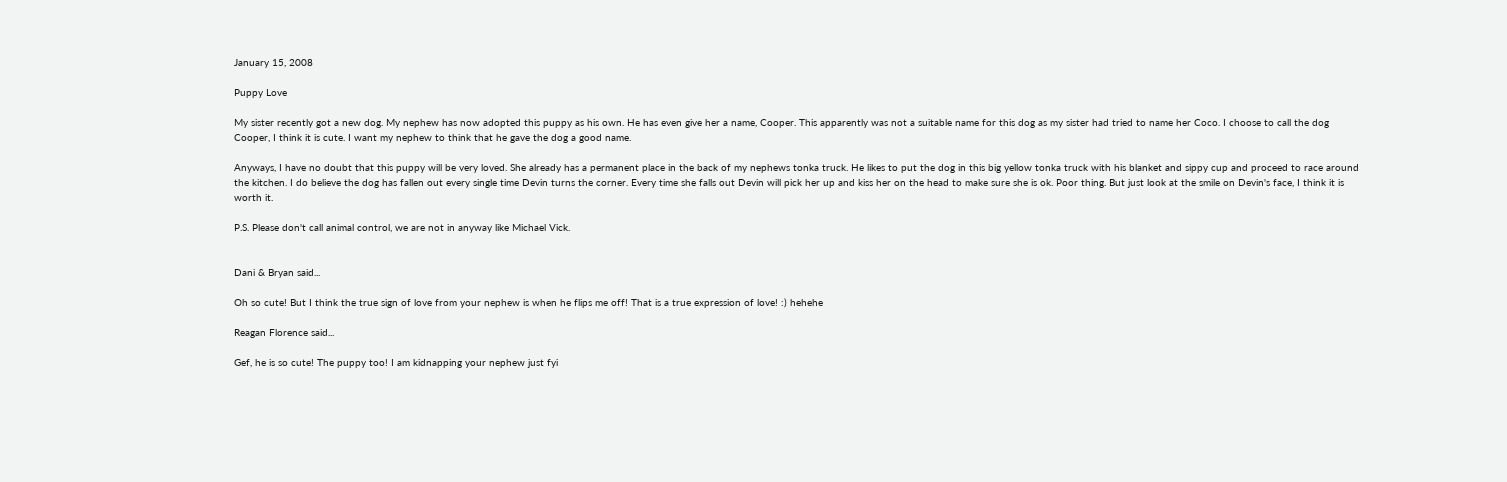January 15, 2008

Puppy Love

My sister recently got a new dog. My nephew has now adopted this puppy as his own. He has even give her a name, Cooper. This apparently was not a suitable name for this dog as my sister had tried to name her Coco. I choose to call the dog Cooper, I think it is cute. I want my nephew to think that he gave the dog a good name.

Anyways, I have no doubt that this puppy will be very loved. She already has a permanent place in the back of my nephews tonka truck. He likes to put the dog in this big yellow tonka truck with his blanket and sippy cup and proceed to race around the kitchen. I do believe the dog has fallen out every single time Devin turns the corner. Every time she falls out Devin will pick her up and kiss her on the head to make sure she is ok. Poor thing. But just look at the smile on Devin's face, I think it is worth it.

P.S. Please don't call animal control, we are not in anyway like Michael Vick.


Dani & Bryan said...

Oh so cute! But I think the true sign of love from your nephew is when he flips me off! That is a true expression of love! :) hehehe

Reagan Florence said...

Gef, he is so cute! The puppy too! I am kidnapping your nephew just fyi